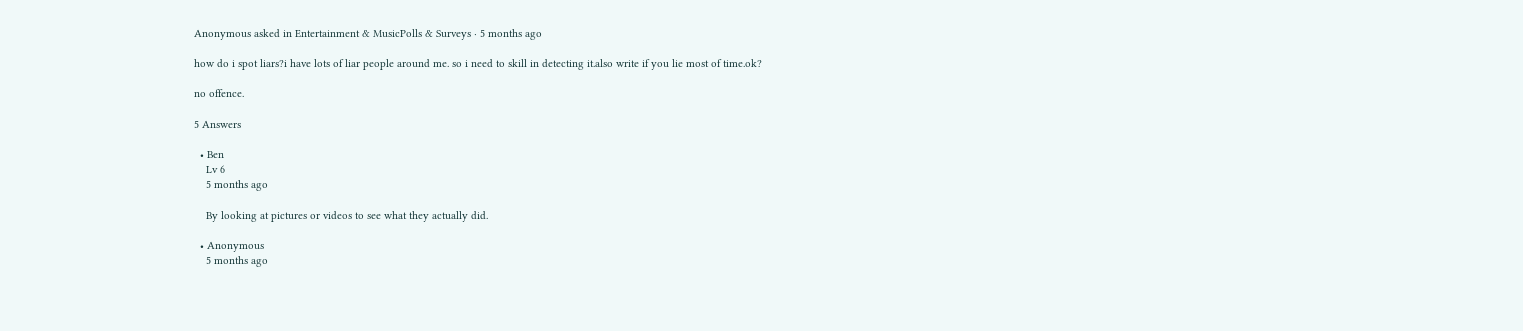Anonymous asked in Entertainment & MusicPolls & Surveys · 5 months ago

how do i spot liars?i have lots of liar people around me. so i need to skill in detecting it.also write if you lie most of time.ok?

no offence.

5 Answers

  • Ben
    Lv 6
    5 months ago

    By looking at pictures or videos to see what they actually did.

  • Anonymous
    5 months ago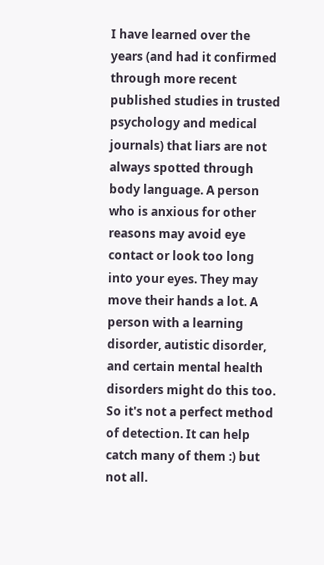I have learned over the years (and had it confirmed through more recent published studies in trusted psychology and medical journals) that liars are not always spotted through body language. A person who is anxious for other reasons may avoid eye contact or look too long into your eyes. They may move their hands a lot. A person with a learning disorder, autistic disorder, and certain mental health disorders might do this too. So it's not a perfect method of detection. It can help catch many of them :) but not all.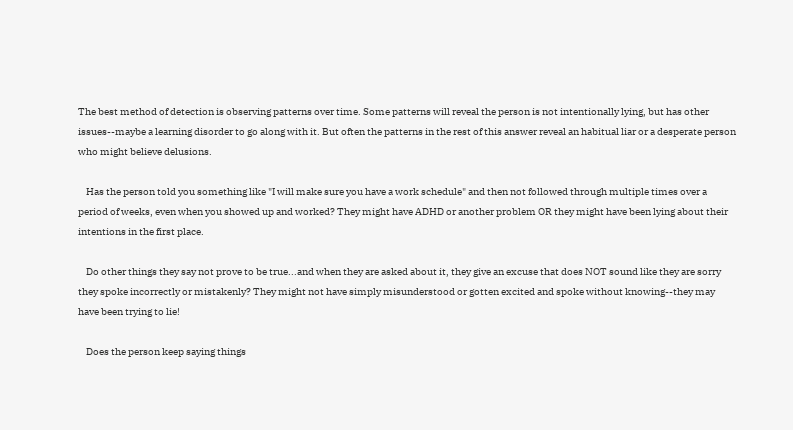The best method of detection is observing patterns over time. Some patterns will reveal the person is not intentionally lying, but has other issues--maybe a learning disorder to go along with it. But often the patterns in the rest of this answer reveal an habitual liar or a desperate person who might believe delusions.

    Has the person told you something like "I will make sure you have a work schedule" and then not followed through multiple times over a period of weeks, even when you showed up and worked? They might have ADHD or another problem OR they might have been lying about their intentions in the first place.

    Do other things they say not prove to be true...and when they are asked about it, they give an excuse that does NOT sound like they are sorry they spoke incorrectly or mistakenly? They might not have simply misunderstood or gotten excited and spoke without knowing--they may have been trying to lie!

    Does the person keep saying things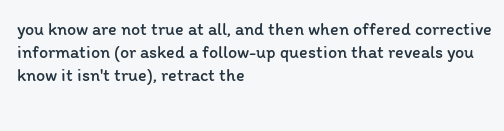you know are not true at all, and then when offered corrective information (or asked a follow-up question that reveals you know it isn't true), retract the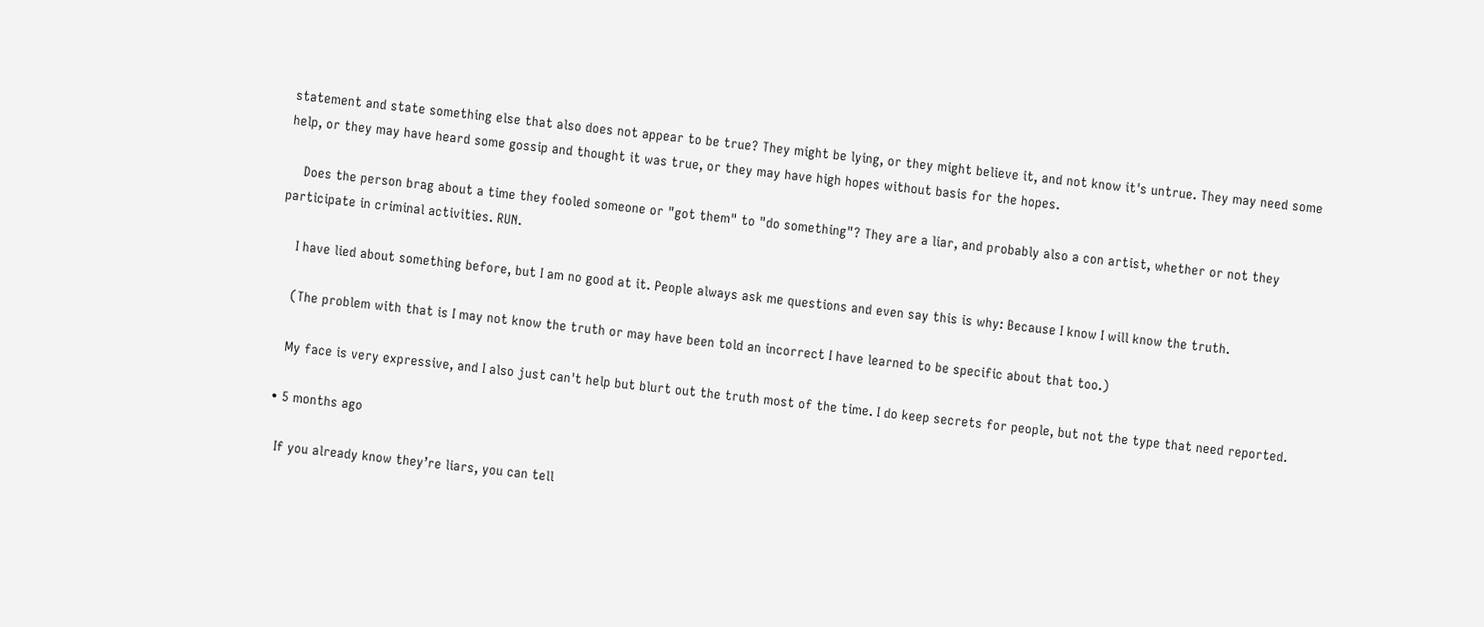statement and state something else that also does not appear to be true? They might be lying, or they might believe it, and not know it's untrue. They may need some help, or they may have heard some gossip and thought it was true, or they may have high hopes without basis for the hopes.

    Does the person brag about a time they fooled someone or "got them" to "do something"? They are a liar, and probably also a con artist, whether or not they participate in criminal activities. RUN.

    I have lied about something before, but I am no good at it. People always ask me questions and even say this is why: Because I know I will know the truth.

    (The problem with that is I may not know the truth or may have been told an incorrect I have learned to be specific about that too.)

    My face is very expressive, and I also just can't help but blurt out the truth most of the time. I do keep secrets for people, but not the type that need reported.

  • 5 months ago

    If you already know they’re liars, you can tell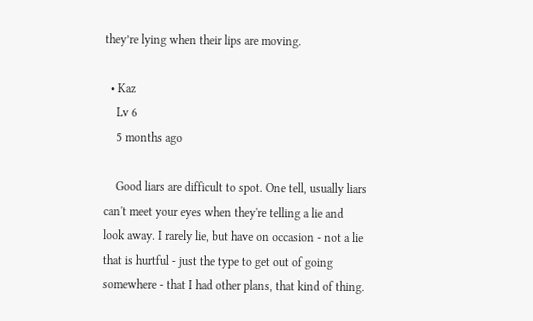they’re lying when their lips are moving.

  • Kaz
    Lv 6
    5 months ago

    Good liars are difficult to spot. One tell, usually liars can't meet your eyes when they're telling a lie and look away. I rarely lie, but have on occasion - not a lie that is hurtful - just the type to get out of going somewhere - that I had other plans, that kind of thing.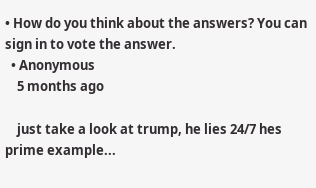• How do you think about the answers? You can sign in to vote the answer.
  • Anonymous
    5 months ago

    just take a look at trump, he lies 24/7 hes prime example...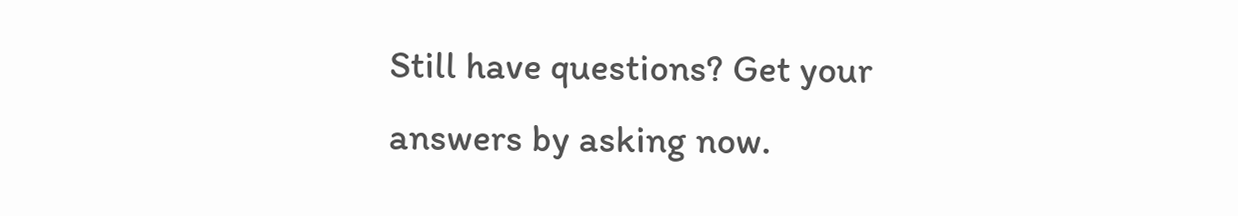Still have questions? Get your answers by asking now.